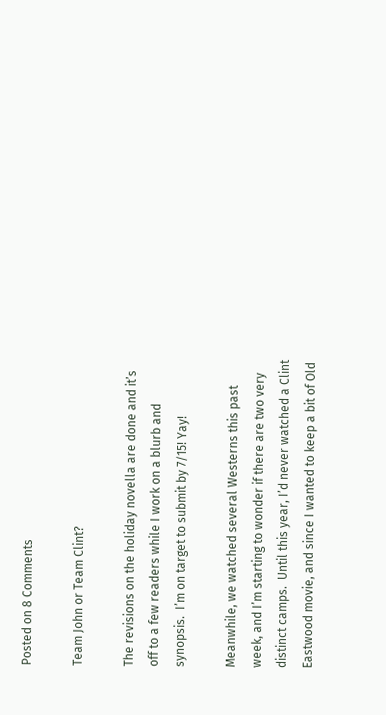Posted on 8 Comments

Team John or Team Clint?

The revisions on the holiday novella are done and it’s off to a few readers while I work on a blurb and synopsis.  I’m on target to submit by 7/15! Yay!

Meanwhile, we watched several Westerns this past week, and I’m starting to wonder if there are two very distinct camps.  Until this year, I’d never watched a Clint Eastwood movie, and since I wanted to keep a bit of Old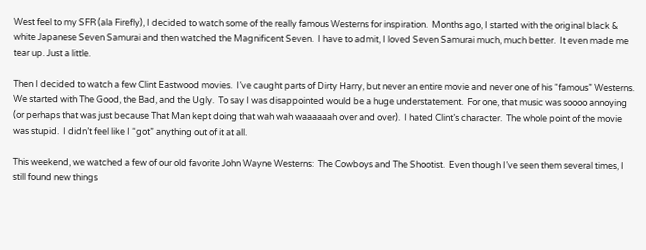West feel to my SFR (ala Firefly), I decided to watch some of the really famous Westerns for inspiration.  Months ago, I started with the original black & white Japanese Seven Samurai and then watched the Magnificent Seven.  I have to admit, I loved Seven Samurai much, much better.  It even made me tear up. Just a little.

Then I decided to watch a few Clint Eastwood movies.  I’ve caught parts of Dirty Harry, but never an entire movie and never one of his “famous” Westerns.  We started with The Good, the Bad, and the Ugly.  To say I was disappointed would be a huge understatement.  For one, that music was soooo annoying (or perhaps that was just because That Man kept doing that wah wah waaaaaah over and over).  I hated Clint’s character.  The whole point of the movie was stupid.  I didn’t feel like I “got” anything out of it at all.

This weekend, we watched a few of our old favorite John Wayne Westerns:  The Cowboys and The Shootist.  Even though I’ve seen them several times, I still found new things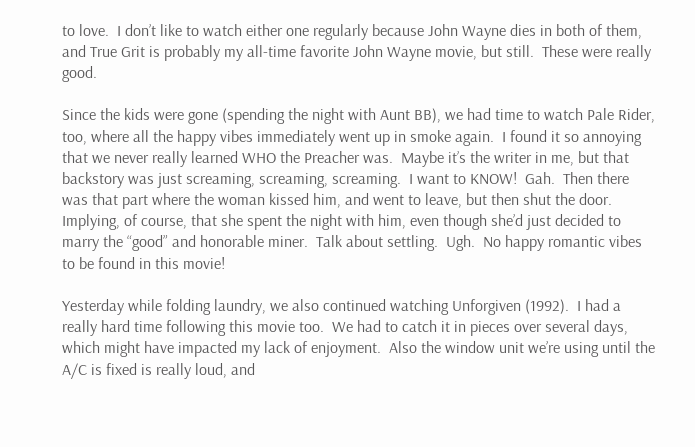to love.  I don’t like to watch either one regularly because John Wayne dies in both of them, and True Grit is probably my all-time favorite John Wayne movie, but still.  These were really good.

Since the kids were gone (spending the night with Aunt BB), we had time to watch Pale Rider, too, where all the happy vibes immediately went up in smoke again.  I found it so annoying that we never really learned WHO the Preacher was.  Maybe it’s the writer in me, but that backstory was just screaming, screaming, screaming.  I want to KNOW!  Gah.  Then there was that part where the woman kissed him, and went to leave, but then shut the door.  Implying, of course, that she spent the night with him, even though she’d just decided to marry the “good” and honorable miner.  Talk about settling.  Ugh.  No happy romantic vibes to be found in this movie!

Yesterday while folding laundry, we also continued watching Unforgiven (1992).  I had a really hard time following this movie too.  We had to catch it in pieces over several days, which might have impacted my lack of enjoyment.  Also the window unit we’re using until the A/C is fixed is really loud, and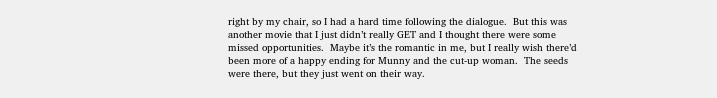right by my chair, so I had a hard time following the dialogue.  But this was another movie that I just didn’t really GET and I thought there were some missed opportunities.  Maybe it’s the romantic in me, but I really wish there’d been more of a happy ending for Munny and the cut-up woman.  The seeds were there, but they just went on their way.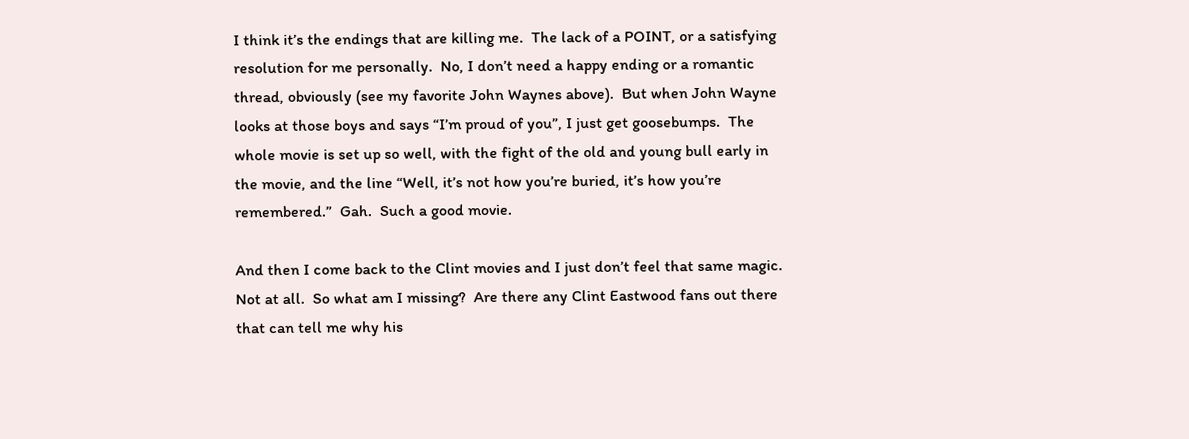I think it’s the endings that are killing me.  The lack of a POINT, or a satisfying resolution for me personally.  No, I don’t need a happy ending or a romantic thread, obviously (see my favorite John Waynes above).  But when John Wayne looks at those boys and says “I’m proud of you”, I just get goosebumps.  The whole movie is set up so well, with the fight of the old and young bull early in the movie, and the line “Well, it’s not how you’re buried, it’s how you’re remembered.”  Gah.  Such a good movie.

And then I come back to the Clint movies and I just don’t feel that same magic.  Not at all.  So what am I missing?  Are there any Clint Eastwood fans out there that can tell me why his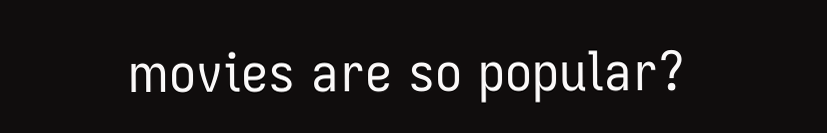movies are so popular?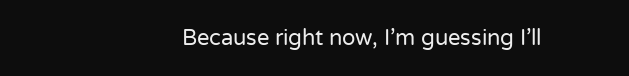Because right now, I’m guessing I’ll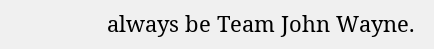always be Team John Wayne.